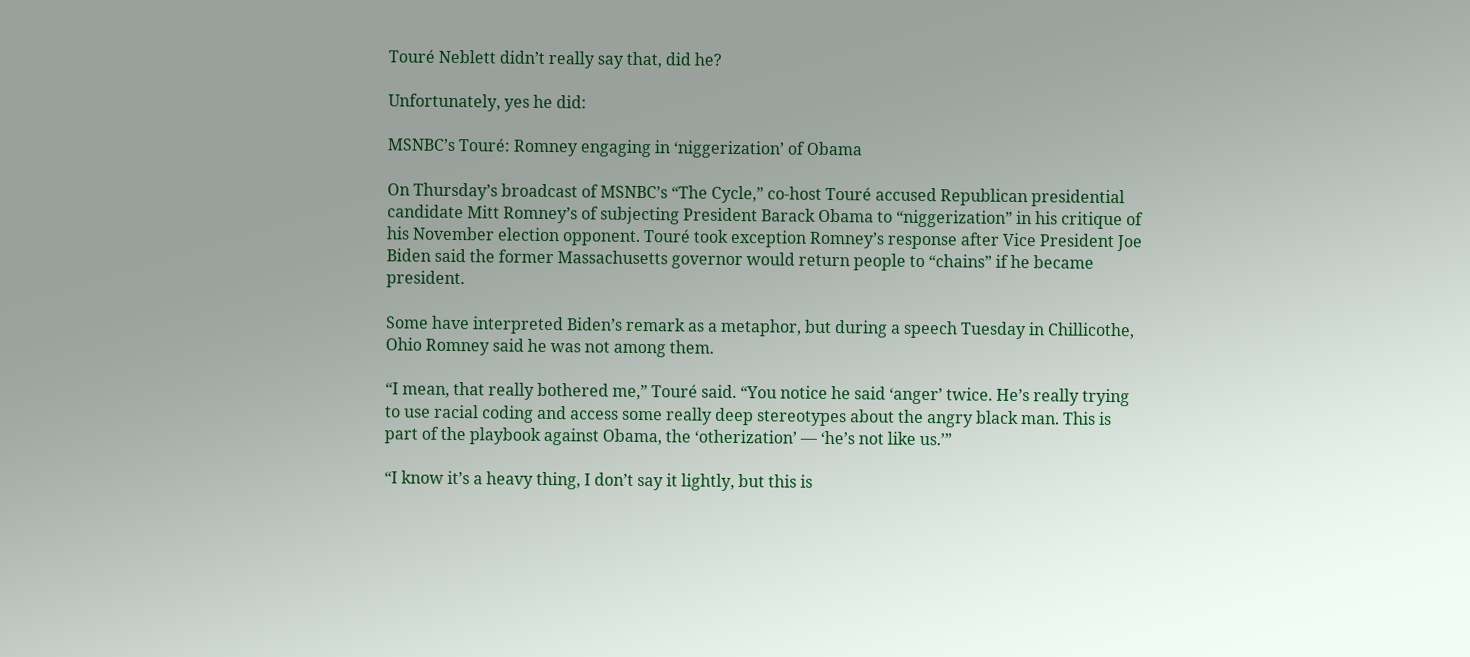Touré Neblett didn’t really say that, did he?

Unfortunately, yes he did:

MSNBC’s Touré: Romney engaging in ‘niggerization’ of Obama

On Thursday’s broadcast of MSNBC’s “The Cycle,” co-host Touré accused Republican presidential candidate Mitt Romney’s of subjecting President Barack Obama to “niggerization” in his critique of his November election opponent. Touré took exception Romney’s response after Vice President Joe Biden said the former Massachusetts governor would return people to “chains” if he became president.

Some have interpreted Biden’s remark as a metaphor, but during a speech Tuesday in Chillicothe, Ohio Romney said he was not among them.

“I mean, that really bothered me,” Touré said. “You notice he said ‘anger’ twice. He’s really trying to use racial coding and access some really deep stereotypes about the angry black man. This is part of the playbook against Obama, the ‘otherization’ — ‘he’s not like us.’”

“I know it’s a heavy thing, I don’t say it lightly, but this is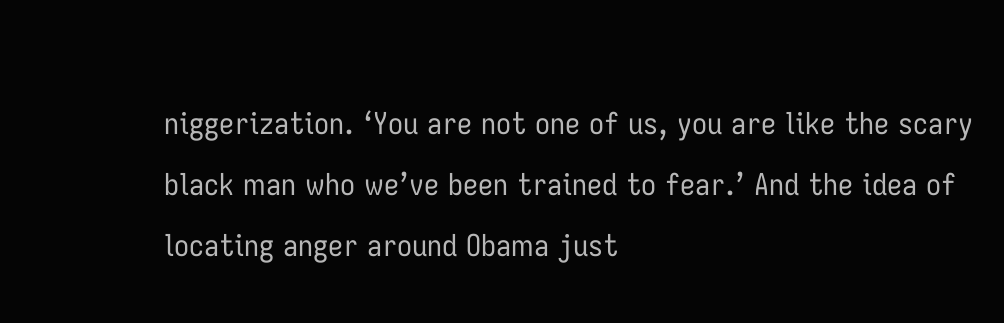niggerization. ‘You are not one of us, you are like the scary black man who we’ve been trained to fear.’ And the idea of locating anger around Obama just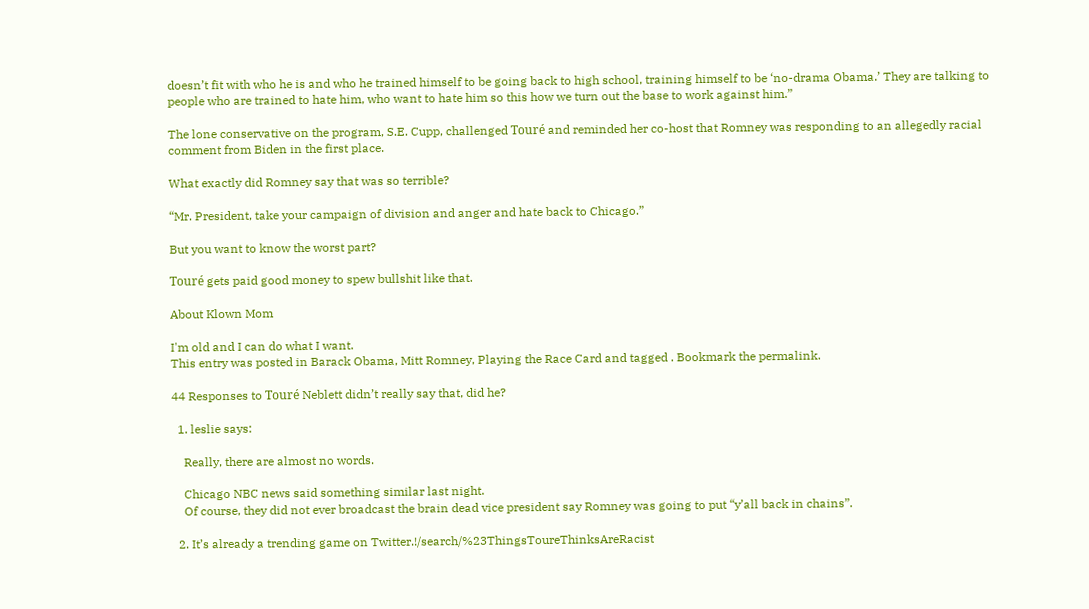doesn’t fit with who he is and who he trained himself to be going back to high school, training himself to be ‘no-drama Obama.’ They are talking to people who are trained to hate him, who want to hate him so this how we turn out the base to work against him.”

The lone conservative on the program, S.E. Cupp, challenged Touré and reminded her co-host that Romney was responding to an allegedly racial comment from Biden in the first place.

What exactly did Romney say that was so terrible?

“Mr. President, take your campaign of division and anger and hate back to Chicago.”

But you want to know the worst part?

Touré gets paid good money to spew bullshit like that.

About Klown Mom

I'm old and I can do what I want.
This entry was posted in Barack Obama, Mitt Romney, Playing the Race Card and tagged . Bookmark the permalink.

44 Responses to Touré Neblett didn’t really say that, did he?

  1. leslie says:

    Really, there are almost no words.

    Chicago NBC news said something similar last night.
    Of course, they did not ever broadcast the brain dead vice president say Romney was going to put “y’all back in chains”.

  2. It’s already a trending game on Twitter.!/search/%23ThingsToureThinksAreRacist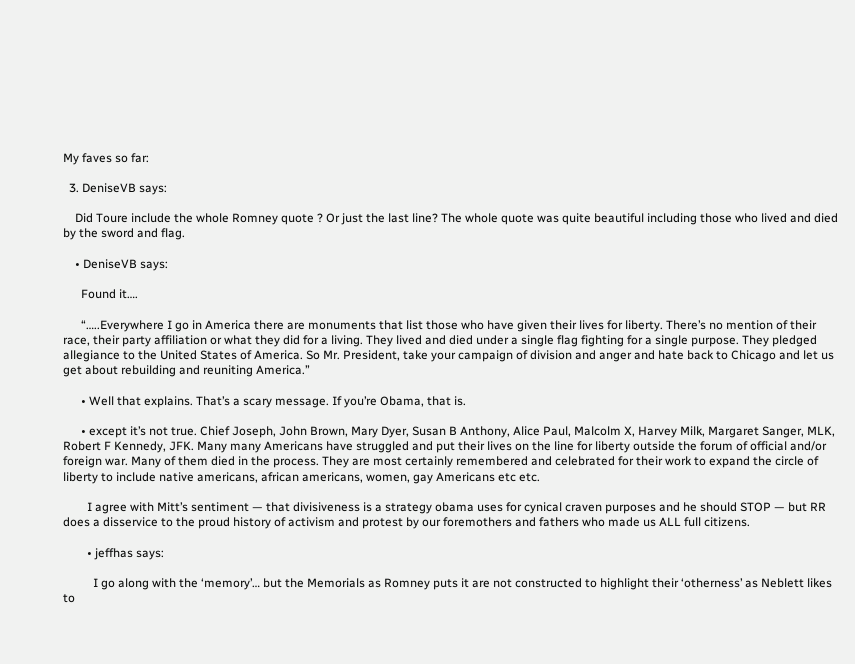My faves so far:

  3. DeniseVB says:

    Did Toure include the whole Romney quote ? Or just the last line? The whole quote was quite beautiful including those who lived and died by the sword and flag.

    • DeniseVB says:

      Found it….

      “…..Everywhere I go in America there are monuments that list those who have given their lives for liberty. There’s no mention of their race, their party affiliation or what they did for a living. They lived and died under a single flag fighting for a single purpose. They pledged allegiance to the United States of America. So Mr. President, take your campaign of division and anger and hate back to Chicago and let us get about rebuilding and reuniting America.”

      • Well that explains. That’s a scary message. If you’re Obama, that is.

      • except it’s not true. Chief Joseph, John Brown, Mary Dyer, Susan B Anthony, Alice Paul, Malcolm X, Harvey Milk, Margaret Sanger, MLK, Robert F Kennedy, JFK. Many many Americans have struggled and put their lives on the line for liberty outside the forum of official and/or foreign war. Many of them died in the process. They are most certainly remembered and celebrated for their work to expand the circle of liberty to include native americans, african americans, women, gay Americans etc etc.

        I agree with Mitt’s sentiment — that divisiveness is a strategy obama uses for cynical craven purposes and he should STOP — but RR does a disservice to the proud history of activism and protest by our foremothers and fathers who made us ALL full citizens.

        • jeffhas says:

          I go along with the ‘memory’… but the Memorials as Romney puts it are not constructed to highlight their ‘otherness’ as Neblett likes to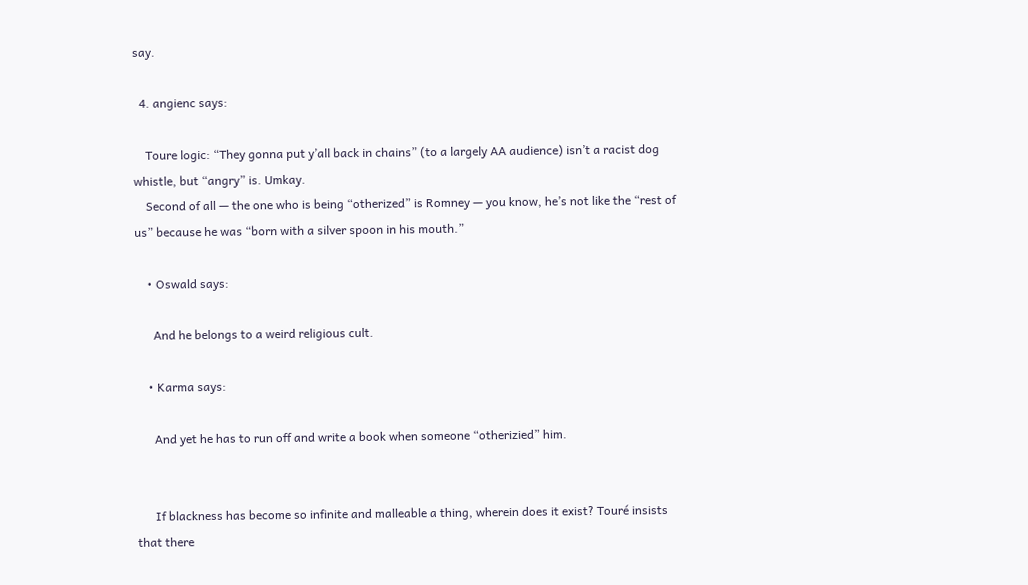say.

  4. angienc says:

    Toure logic: “They gonna put y’all back in chains” (to a largely AA audience) isn’t a racist dog whistle, but “angry” is. Umkay.
    Second of all — the one who is being “otherized” is Romney — you know, he’s not like the “rest of us” because he was “born with a silver spoon in his mouth.”

    • Oswald says:

      And he belongs to a weird religious cult.

    • Karma says:

      And yet he has to run off and write a book when someone “otherizied” him.


      If blackness has become so infinite and malleable a thing, wherein does it exist? Touré insists that there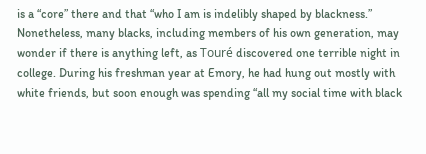is a “core” there and that “who I am is indelibly shaped by blackness.” Nonetheless, many blacks, including members of his own generation, may wonder if there is anything left, as Touré discovered one terrible night in college. During his freshman year at Emory, he had hung out mostly with white friends, but soon enough was spending “all my social time with black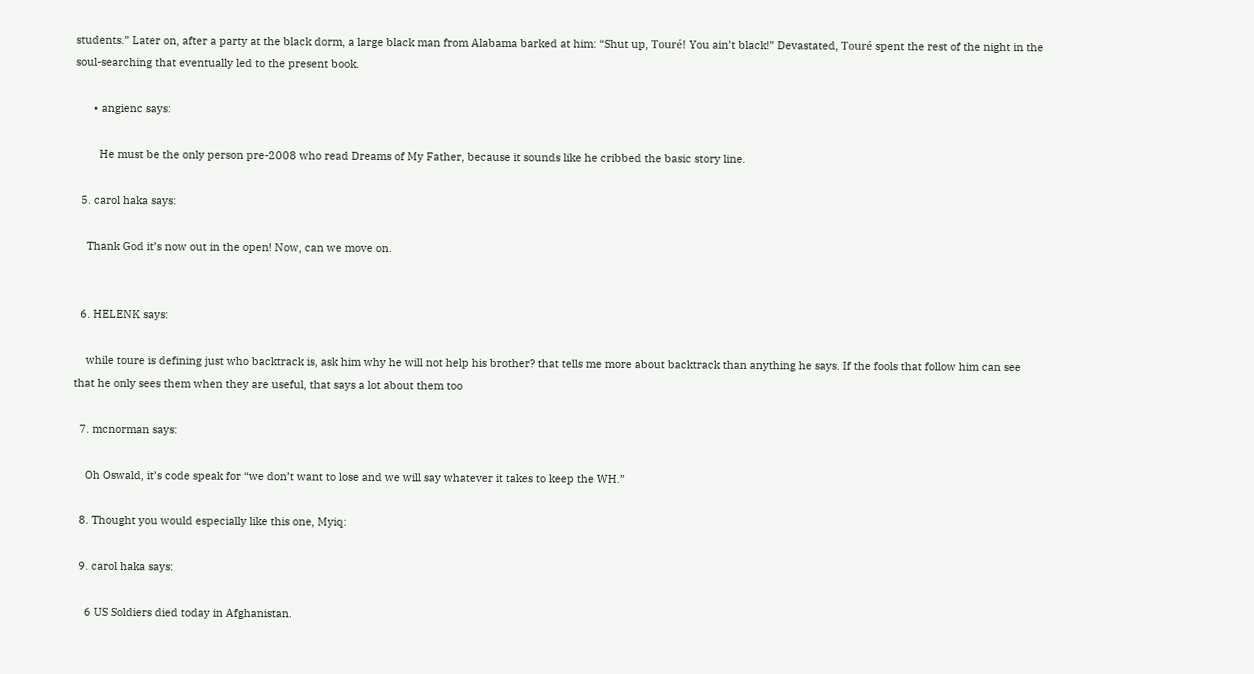students.” Later on, after a party at the black dorm, a large black man from Alabama barked at him: “Shut up, Touré! You ain’t black!” Devastated, Touré spent the rest of the night in the soul-searching that eventually led to the present book.

      • angienc says:

        He must be the only person pre-2008 who read Dreams of My Father, because it sounds like he cribbed the basic story line.

  5. carol haka says:

    Thank God it’s now out in the open! Now, can we move on.


  6. HELENK says:

    while toure is defining just who backtrack is, ask him why he will not help his brother? that tells me more about backtrack than anything he says. If the fools that follow him can see that he only sees them when they are useful, that says a lot about them too

  7. mcnorman says:

    Oh Oswald, it’s code speak for “we don’t want to lose and we will say whatever it takes to keep the WH.”

  8. Thought you would especially like this one, Myiq:

  9. carol haka says:

    6 US Soldiers died today in Afghanistan.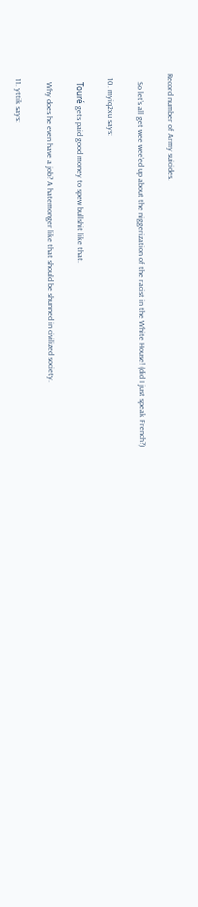Record number of Army suicides.

    So let’s all get wee wee’ed up about the niggerization of the racist in the White House! (did I just speak French?)

  10. myiq2xu says:

    Touré gets paid good money to spew bullshit like that.

    Why does he even have a job? A hatemonger like that should be shunned in civilized society.

  11. yttik says: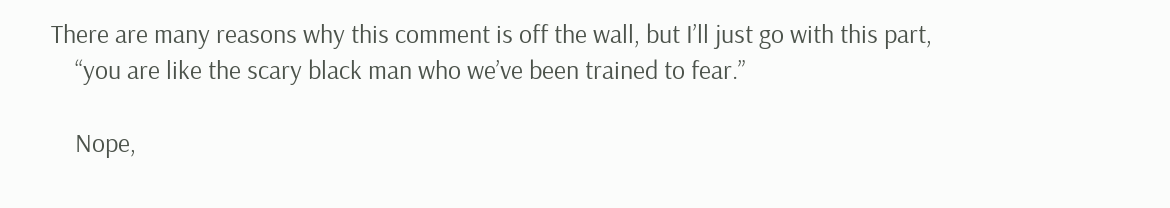There are many reasons why this comment is off the wall, but I’ll just go with this part,
    “you are like the scary black man who we’ve been trained to fear.”

    Nope,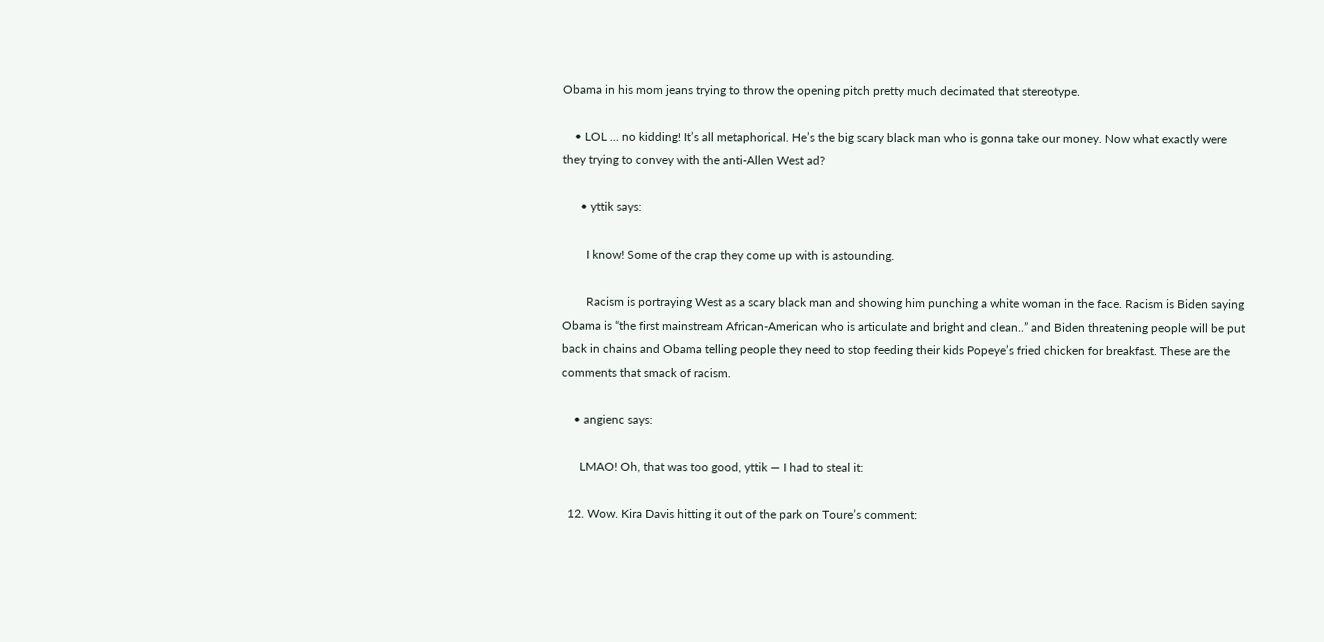Obama in his mom jeans trying to throw the opening pitch pretty much decimated that stereotype.

    • LOL … no kidding! It’s all metaphorical. He’s the big scary black man who is gonna take our money. Now what exactly were they trying to convey with the anti-Allen West ad?

      • yttik says:

        I know! Some of the crap they come up with is astounding.

        Racism is portraying West as a scary black man and showing him punching a white woman in the face. Racism is Biden saying Obama is “the first mainstream African-American who is articulate and bright and clean..” and Biden threatening people will be put back in chains and Obama telling people they need to stop feeding their kids Popeye’s fried chicken for breakfast. These are the comments that smack of racism.

    • angienc says:

      LMAO! Oh, that was too good, yttik — I had to steal it:

  12. Wow. Kira Davis hitting it out of the park on Toure’s comment: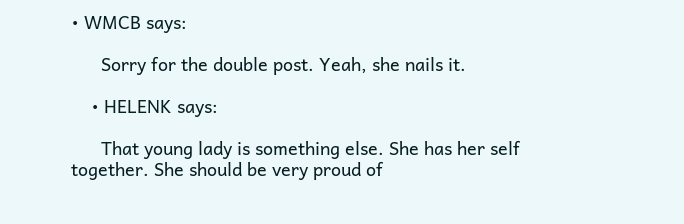• WMCB says:

      Sorry for the double post. Yeah, she nails it.

    • HELENK says:

      That young lady is something else. She has her self together. She should be very proud of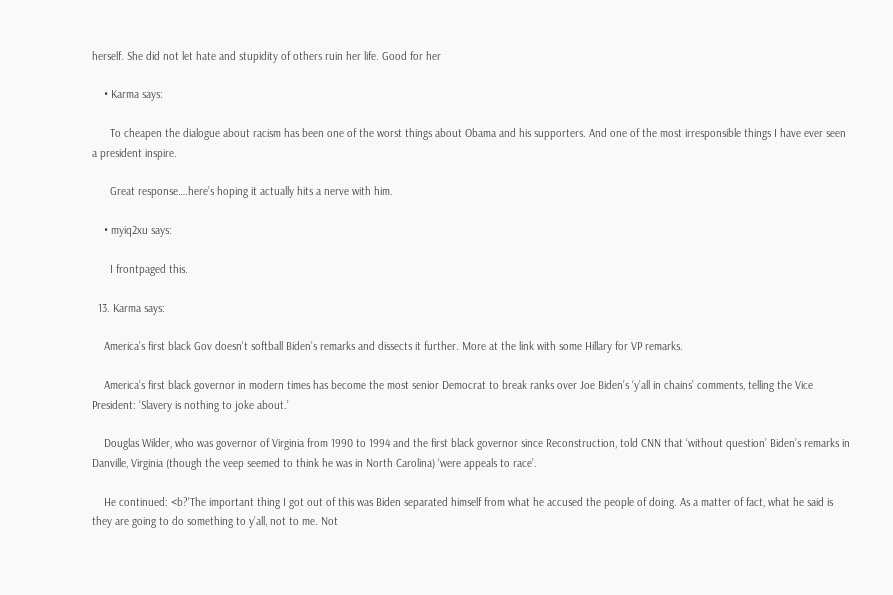herself. She did not let hate and stupidity of others ruin her life. Good for her

    • Karma says:

      To cheapen the dialogue about racism has been one of the worst things about Obama and his supporters. And one of the most irresponsible things I have ever seen a president inspire.

      Great response….here’s hoping it actually hits a nerve with him.

    • myiq2xu says:

      I frontpaged this.

  13. Karma says:

    America’s first black Gov doesn’t softball Biden’s remarks and dissects it further. More at the link with some Hillary for VP remarks.

    America’s first black governor in modern times has become the most senior Democrat to break ranks over Joe Biden’s ‘y’all in chains’ comments, telling the Vice President: ‘Slavery is nothing to joke about.’

    Douglas Wilder, who was governor of Virginia from 1990 to 1994 and the first black governor since Reconstruction, told CNN that ‘without question’ Biden’s remarks in Danville, Virginia (though the veep seemed to think he was in North Carolina) ‘were appeals to race’.

    He continued: <b?'The important thing I got out of this was Biden separated himself from what he accused the people of doing. As a matter of fact, what he said is they are going to do something to y’all, not to me. Not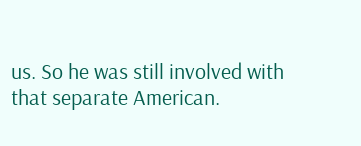us. So he was still involved with that separate American.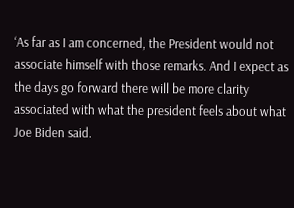‘As far as I am concerned, the President would not associate himself with those remarks. And I expect as the days go forward there will be more clarity associated with what the president feels about what Joe Biden said.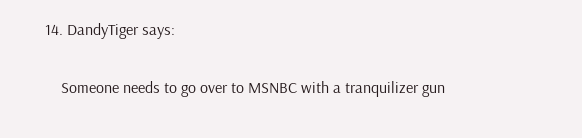14. DandyTiger says:

    Someone needs to go over to MSNBC with a tranquilizer gun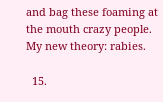and bag these foaming at the mouth crazy people. My new theory: rabies.

  15.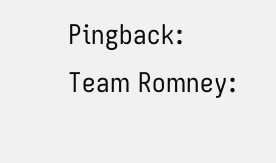Pingback: Team Romney: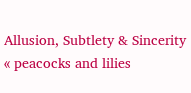Allusion, Subtlety & Sincerity « peacocks and lilies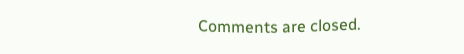Comments are closed.